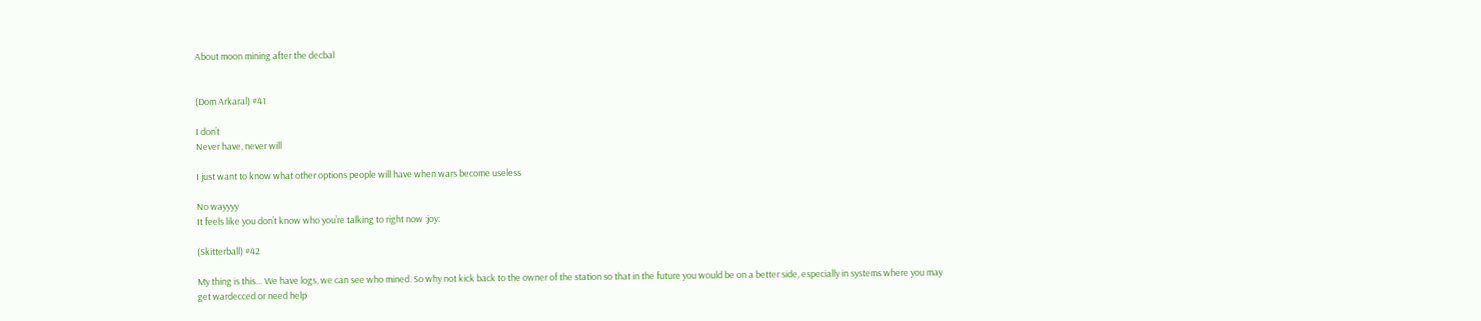About moon mining after the decbal


(Dom Arkaral) #41

I don’t
Never have, never will

I just want to know what other options people will have when wars become useless

No wayyyy
It feels like you don’t know who you’re talking to right now :joy:

(Skitterball) #42

My thing is this… We have logs, we can see who mined. So why not kick back to the owner of the station so that in the future you would be on a better side, especially in systems where you may get wardecced or need help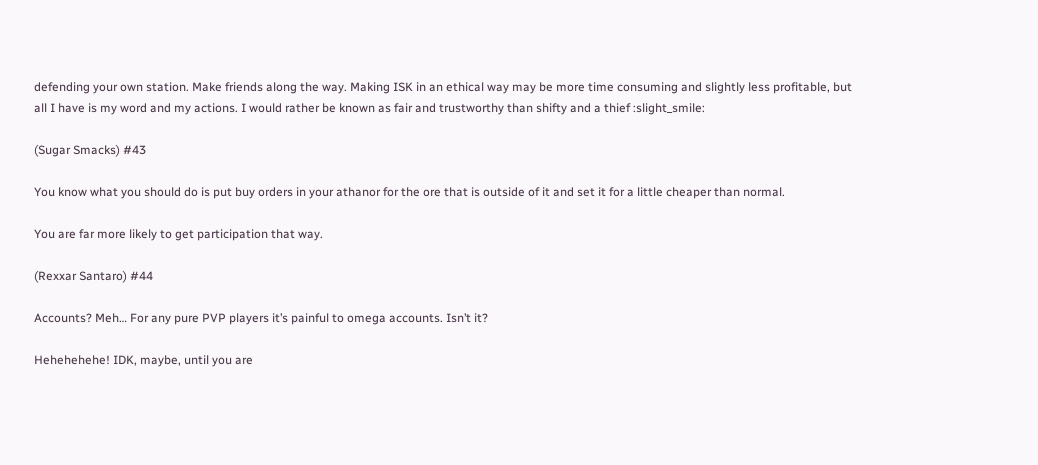defending your own station. Make friends along the way. Making ISK in an ethical way may be more time consuming and slightly less profitable, but all I have is my word and my actions. I would rather be known as fair and trustworthy than shifty and a thief :slight_smile:

(Sugar Smacks) #43

You know what you should do is put buy orders in your athanor for the ore that is outside of it and set it for a little cheaper than normal.

You are far more likely to get participation that way.

(Rexxar Santaro) #44

Accounts? Meh… For any pure PVP players it’s painful to omega accounts. Isn’t it?

Hehehehehe! IDK, maybe, until you are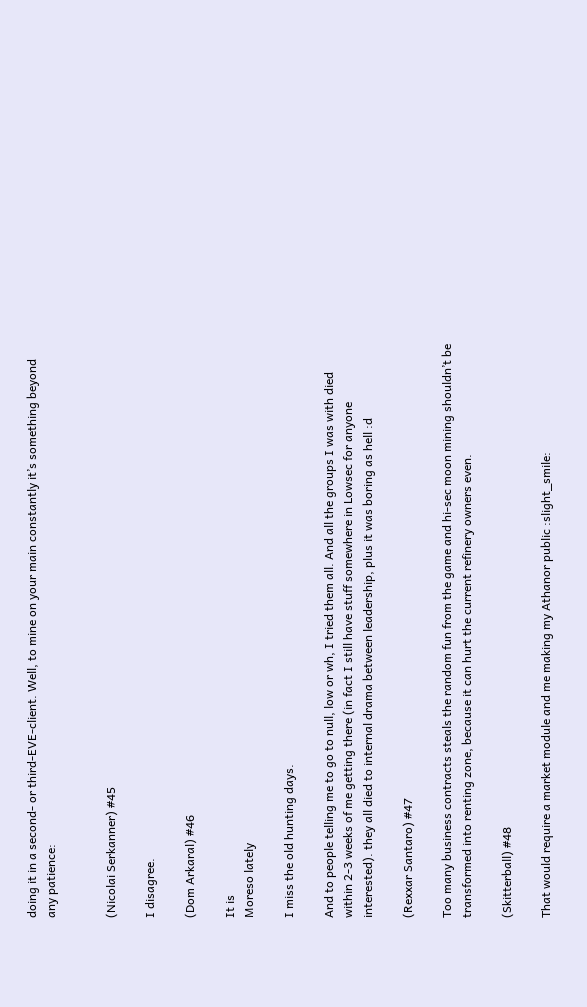doing it in a second- or third-EVE-client. Well, to mine on your main constantly it’s something beyond any patience:


(Nicolai Serkanner) #45

I disagree.

(Dom Arkaral) #46

It is
Moreso lately

I miss the old hunting days.

And to people telling me to go to null, low or wh, I tried them all. And all the groups I was with died within 2-3 weeks of me getting there (in fact I still have stuff somewhere in Lowsec for anyone interested). they all died to internal drama between leadership, plus it was boring as hell :d

(Rexxar Santaro) #47

Too many business contracts steals the random fun from the game and hi-sec moon mining shouldn’t be transformed into renting zone, because it can hurt the current refinery owners even.

(Skitterball) #48

That would require a market module and me making my Athanor public :slight_smile: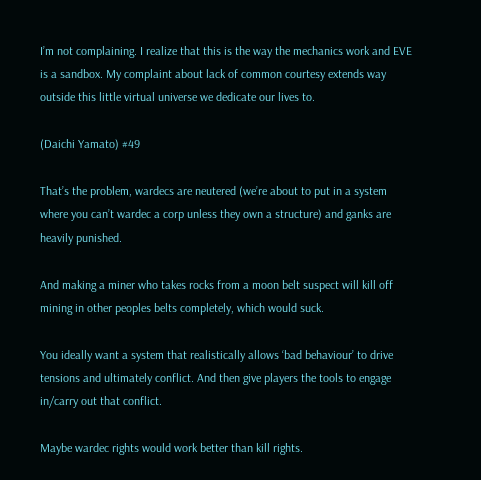I’m not complaining. I realize that this is the way the mechanics work and EVE is a sandbox. My complaint about lack of common courtesy extends way outside this little virtual universe we dedicate our lives to.

(Daichi Yamato) #49

That’s the problem, wardecs are neutered (we’re about to put in a system where you can’t wardec a corp unless they own a structure) and ganks are heavily punished.

And making a miner who takes rocks from a moon belt suspect will kill off mining in other peoples belts completely, which would suck.

You ideally want a system that realistically allows ‘bad behaviour’ to drive tensions and ultimately conflict. And then give players the tools to engage in/carry out that conflict.

Maybe wardec rights would work better than kill rights.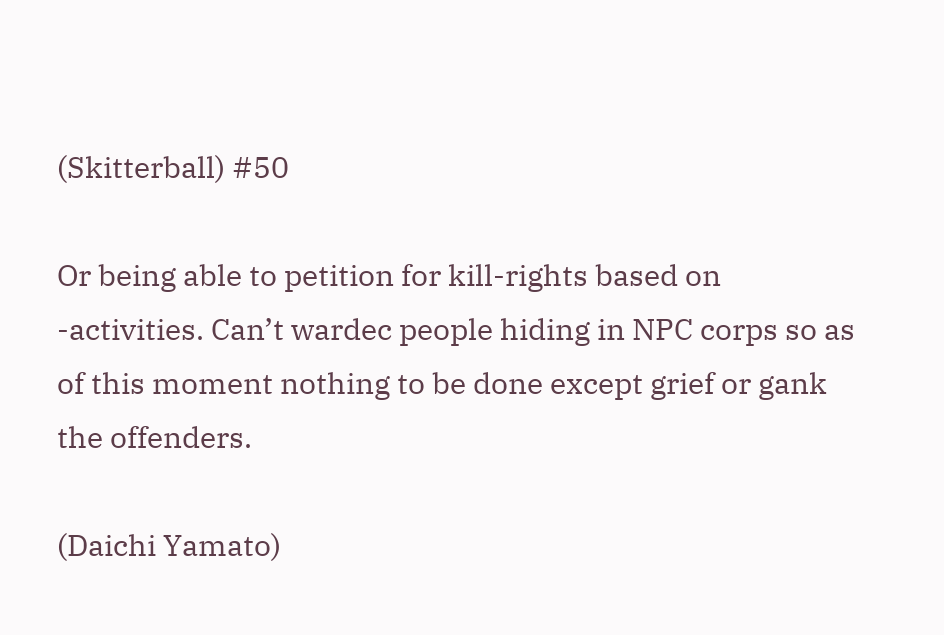(Skitterball) #50

Or being able to petition for kill-rights based on -activities. Can’t wardec people hiding in NPC corps so as of this moment nothing to be done except grief or gank the offenders.

(Daichi Yamato)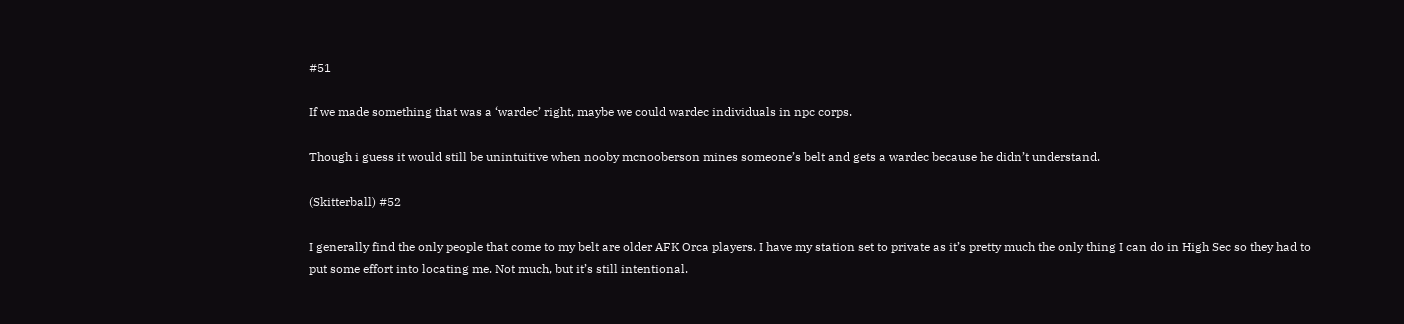#51

If we made something that was a ‘wardec’ right, maybe we could wardec individuals in npc corps.

Though i guess it would still be unintuitive when nooby mcnooberson mines someone’s belt and gets a wardec because he didn’t understand.

(Skitterball) #52

I generally find the only people that come to my belt are older AFK Orca players. I have my station set to private as it’s pretty much the only thing I can do in High Sec so they had to put some effort into locating me. Not much, but it’s still intentional.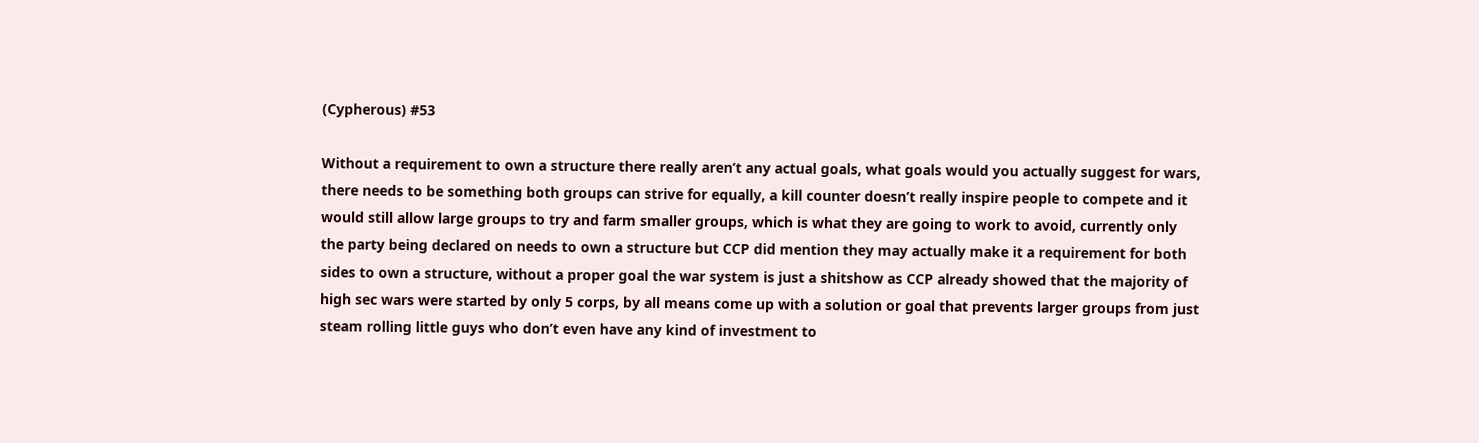(Cypherous) #53

Without a requirement to own a structure there really aren’t any actual goals, what goals would you actually suggest for wars, there needs to be something both groups can strive for equally, a kill counter doesn’t really inspire people to compete and it would still allow large groups to try and farm smaller groups, which is what they are going to work to avoid, currently only the party being declared on needs to own a structure but CCP did mention they may actually make it a requirement for both sides to own a structure, without a proper goal the war system is just a shitshow as CCP already showed that the majority of high sec wars were started by only 5 corps, by all means come up with a solution or goal that prevents larger groups from just steam rolling little guys who don’t even have any kind of investment to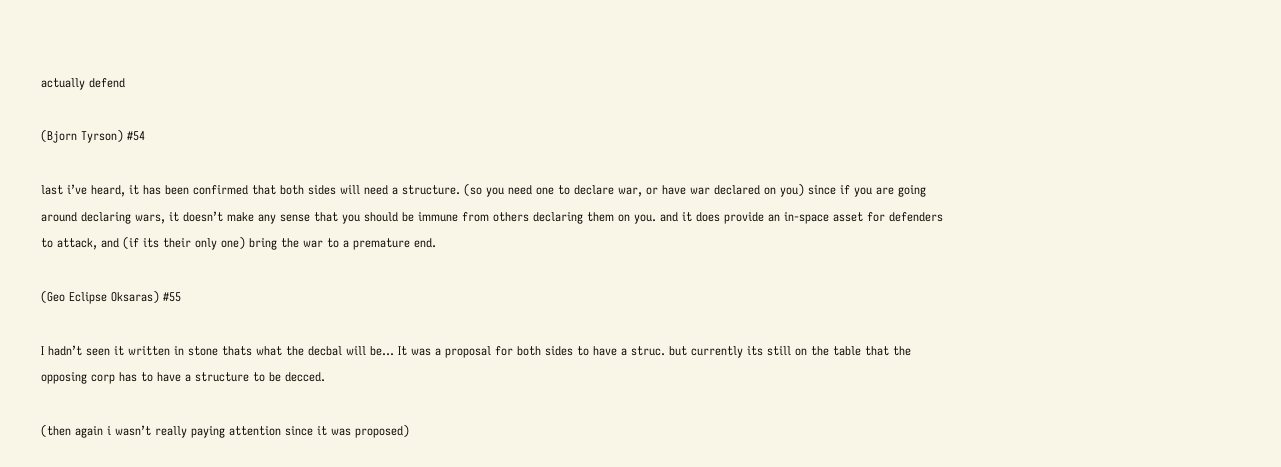actually defend

(Bjorn Tyrson) #54

last i’ve heard, it has been confirmed that both sides will need a structure. (so you need one to declare war, or have war declared on you) since if you are going around declaring wars, it doesn’t make any sense that you should be immune from others declaring them on you. and it does provide an in-space asset for defenders to attack, and (if its their only one) bring the war to a premature end.

(Geo Eclipse Oksaras) #55

I hadn’t seen it written in stone thats what the decbal will be… It was a proposal for both sides to have a struc. but currently its still on the table that the opposing corp has to have a structure to be decced.

(then again i wasn’t really paying attention since it was proposed)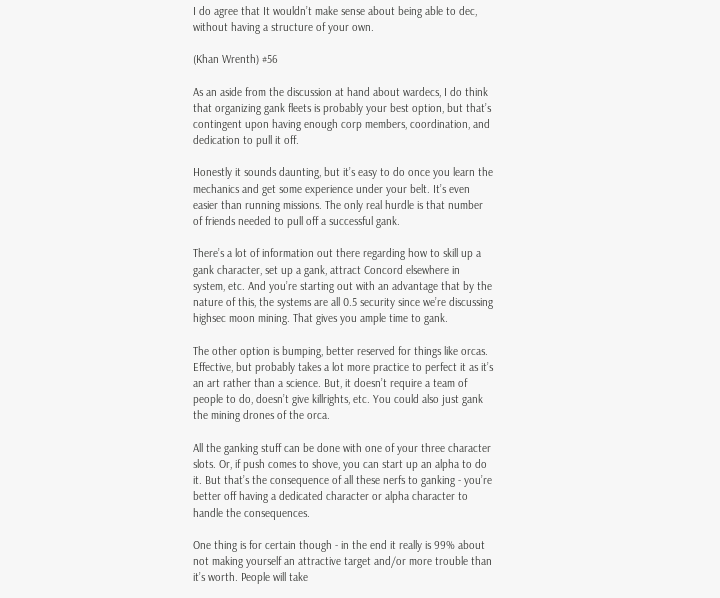I do agree that It wouldn’t make sense about being able to dec, without having a structure of your own.

(Khan Wrenth) #56

As an aside from the discussion at hand about wardecs, I do think that organizing gank fleets is probably your best option, but that’s contingent upon having enough corp members, coordination, and dedication to pull it off.

Honestly it sounds daunting, but it’s easy to do once you learn the mechanics and get some experience under your belt. It’s even easier than running missions. The only real hurdle is that number of friends needed to pull off a successful gank.

There’s a lot of information out there regarding how to skill up a gank character, set up a gank, attract Concord elsewhere in system, etc. And you’re starting out with an advantage that by the nature of this, the systems are all 0.5 security since we’re discussing highsec moon mining. That gives you ample time to gank.

The other option is bumping, better reserved for things like orcas. Effective, but probably takes a lot more practice to perfect it as it’s an art rather than a science. But, it doesn’t require a team of people to do, doesn’t give killrights, etc. You could also just gank the mining drones of the orca.

All the ganking stuff can be done with one of your three character slots. Or, if push comes to shove, you can start up an alpha to do it. But that’s the consequence of all these nerfs to ganking - you’re better off having a dedicated character or alpha character to handle the consequences.

One thing is for certain though - in the end it really is 99% about not making yourself an attractive target and/or more trouble than it’s worth. People will take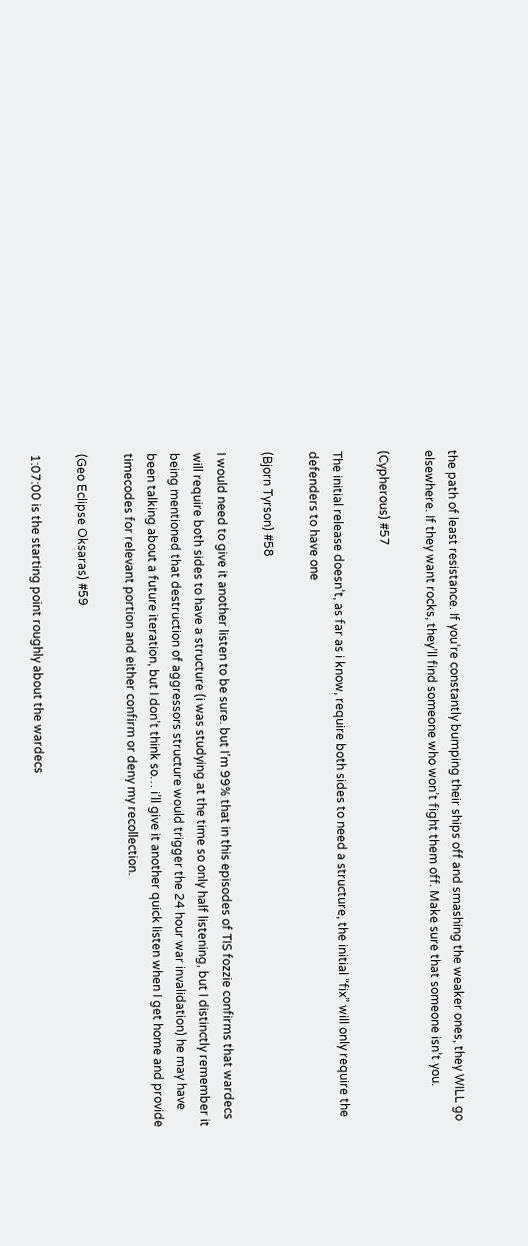the path of least resistance. If you’re constantly bumping their ships off and smashing the weaker ones, they WILL go elsewhere. If they want rocks, they’ll find someone who won’t fight them off. Make sure that someone isn’t you.

(Cypherous) #57

The initial release doesn’t, as far as i know, require both sides to need a structure, the initial “fix” will only require the defenders to have one

(Bjorn Tyrson) #58

I would need to give it another listen to be sure. but I’m 99% that in this episodes of TIS fozzie confirms that wardecs will require both sides to have a structure (i was studying at the time so only half listening, but I distinctly remember it being mentioned that destruction of aggressors structure would trigger the 24 hour war invalidation) he may have been talking about a future iteration, but I don’t think so… i’ll give it another quick listen when I get home and provide timecodes for relevant portion and either confirm or deny my recollection.

(Geo Eclipse Oksaras) #59

1:07:00 is the starting point roughly about the wardecs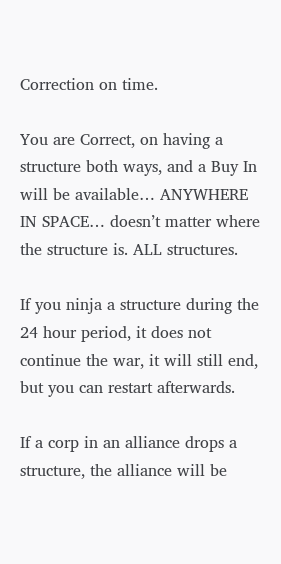Correction on time.

You are Correct, on having a structure both ways, and a Buy In will be available… ANYWHERE IN SPACE… doesn’t matter where the structure is. ALL structures.

If you ninja a structure during the 24 hour period, it does not continue the war, it will still end, but you can restart afterwards.

If a corp in an alliance drops a structure, the alliance will be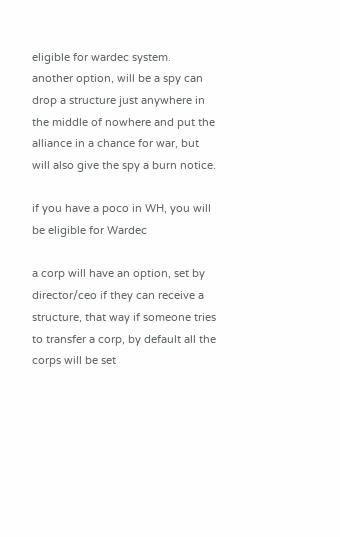eligible for wardec system.
another option, will be a spy can drop a structure just anywhere in the middle of nowhere and put the alliance in a chance for war, but will also give the spy a burn notice.

if you have a poco in WH, you will be eligible for Wardec

a corp will have an option, set by director/ceo if they can receive a structure, that way if someone tries to transfer a corp, by default all the corps will be set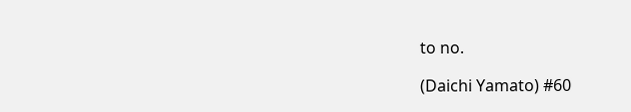to no.

(Daichi Yamato) #60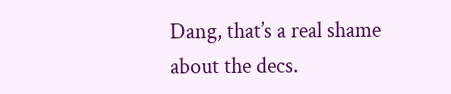Dang, that’s a real shame about the decs.